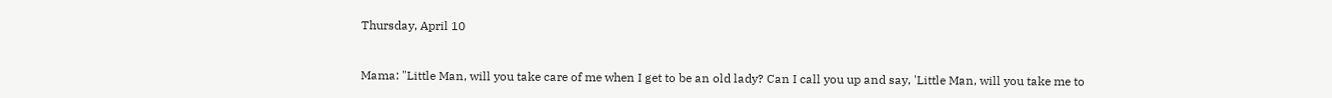Thursday, April 10


Mama: "Little Man, will you take care of me when I get to be an old lady? Can I call you up and say, 'Little Man, will you take me to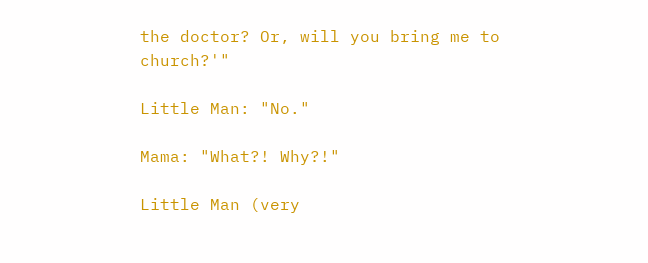the doctor? Or, will you bring me to church?'"

Little Man: "No."

Mama: "What?! Why?!"

Little Man (very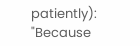patiently): "Because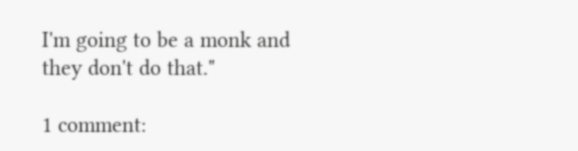I'm going to be a monk and they don't do that."

1 comment: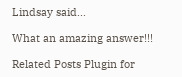Lindsay said...

What an amazing answer!!!

Related Posts Plugin for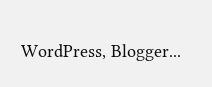WordPress, Blogger...